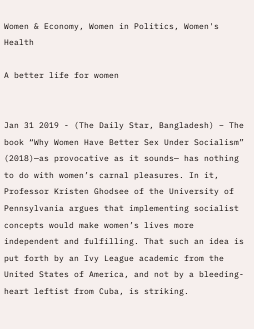Women & Economy, Women in Politics, Women's Health

A better life for women


Jan 31 2019 - (The Daily Star, Bangladesh) – The book “Why Women Have Better Sex Under Socialism” (2018)—as provocative as it sounds— has nothing to do with women’s carnal pleasures. In it, Professor Kristen Ghodsee of the University of Pennsylvania argues that implementing socialist concepts would make women’s lives more independent and fulfilling. That such an idea is put forth by an Ivy League academic from the United States of America, and not by a bleeding-heart leftist from Cuba, is striking.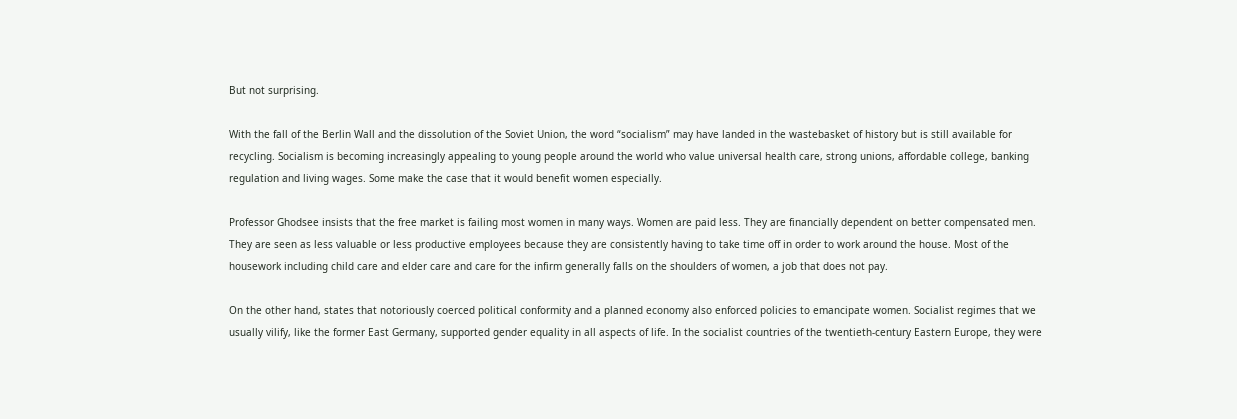But not surprising.

With the fall of the Berlin Wall and the dissolution of the Soviet Union, the word “socialism” may have landed in the wastebasket of history but is still available for recycling. Socialism is becoming increasingly appealing to young people around the world who value universal health care, strong unions, affordable college, banking regulation and living wages. Some make the case that it would benefit women especially.

Professor Ghodsee insists that the free market is failing most women in many ways. Women are paid less. They are financially dependent on better compensated men. They are seen as less valuable or less productive employees because they are consistently having to take time off in order to work around the house. Most of the housework including child care and elder care and care for the infirm generally falls on the shoulders of women, a job that does not pay.

On the other hand, states that notoriously coerced political conformity and a planned economy also enforced policies to emancipate women. Socialist regimes that we usually vilify, like the former East Germany, supported gender equality in all aspects of life. In the socialist countries of the twentieth-century Eastern Europe, they were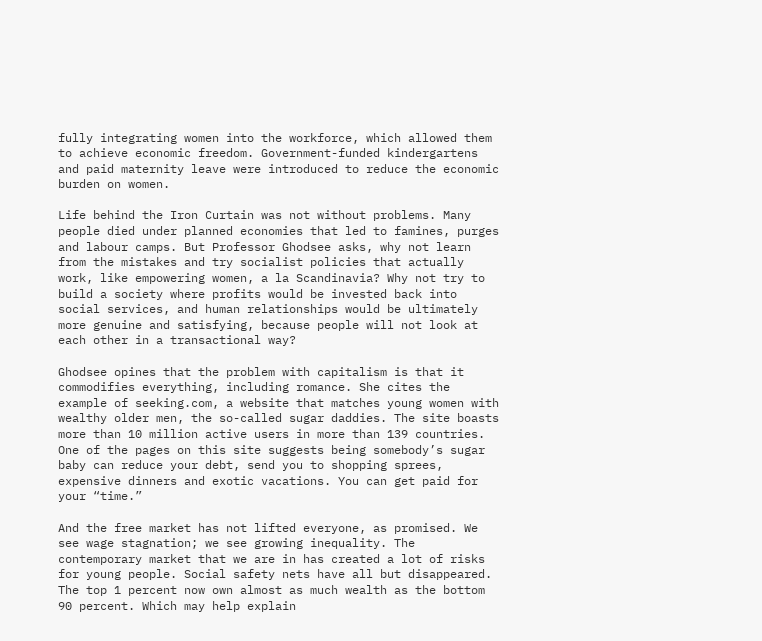fully integrating women into the workforce, which allowed them to achieve economic freedom. Government-funded kindergartens and paid maternity leave were introduced to reduce the economic burden on women.

Life behind the Iron Curtain was not without problems. Many people died under planned economies that led to famines, purges and labour camps. But Professor Ghodsee asks, why not learn from the mistakes and try socialist policies that actually work, like empowering women, a la Scandinavia? Why not try to build a society where profits would be invested back into social services, and human relationships would be ultimately more genuine and satisfying, because people will not look at each other in a transactional way?

Ghodsee opines that the problem with capitalism is that it commodifies everything, including romance. She cites the example of seeking.com, a website that matches young women with wealthy older men, the so-called sugar daddies. The site boasts more than 10 million active users in more than 139 countries. One of the pages on this site suggests being somebody’s sugar baby can reduce your debt, send you to shopping sprees, expensive dinners and exotic vacations. You can get paid for your “time.”

And the free market has not lifted everyone, as promised. We see wage stagnation; we see growing inequality. The contemporary market that we are in has created a lot of risks for young people. Social safety nets have all but disappeared. The top 1 percent now own almost as much wealth as the bottom 90 percent. Which may help explain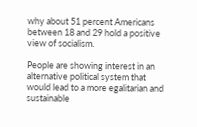why about 51 percent Americans between 18 and 29 hold a positive view of socialism.

People are showing interest in an alternative political system that would lead to a more egalitarian and sustainable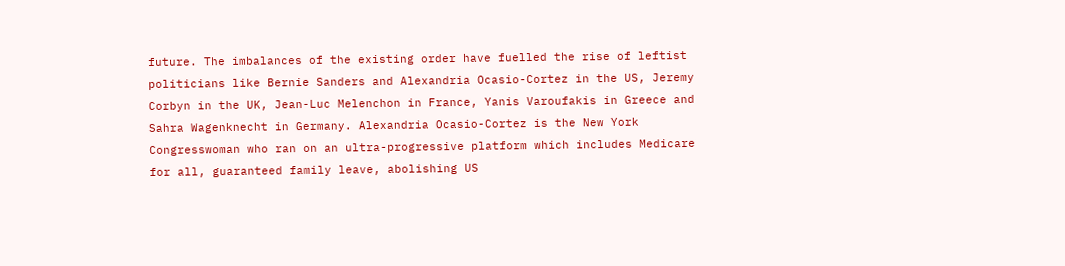future. The imbalances of the existing order have fuelled the rise of leftist politicians like Bernie Sanders and Alexandria Ocasio-Cortez in the US, Jeremy Corbyn in the UK, Jean-Luc Melenchon in France, Yanis Varoufakis in Greece and Sahra Wagenknecht in Germany. Alexandria Ocasio-Cortez is the New York Congresswoman who ran on an ultra-progressive platform which includes Medicare for all, guaranteed family leave, abolishing US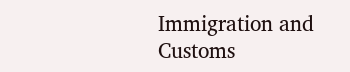Immigration and Customs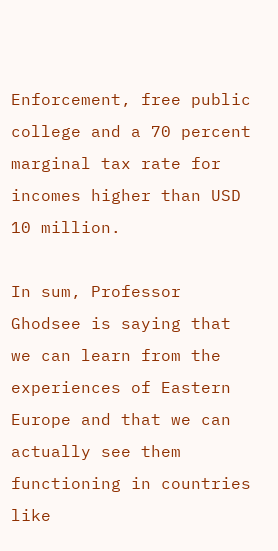Enforcement, free public college and a 70 percent marginal tax rate for incomes higher than USD 10 million.

In sum, Professor Ghodsee is saying that we can learn from the experiences of Eastern Europe and that we can actually see them functioning in countries like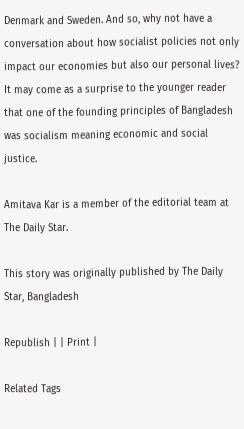Denmark and Sweden. And so, why not have a conversation about how socialist policies not only impact our economies but also our personal lives? It may come as a surprise to the younger reader that one of the founding principles of Bangladesh was socialism meaning economic and social justice.

Amitava Kar is a member of the editorial team at The Daily Star.

This story was originally published by The Daily Star, Bangladesh

Republish | | Print |

Related Tags